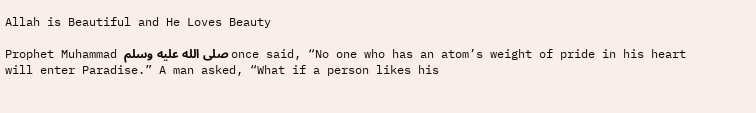Allah is Beautiful and He Loves Beauty

Prophet Muhammad صلى الله عليه وسلم once said, “No one who has an atom’s weight of pride in his heart will enter Paradise.” A man asked, “What if a person likes his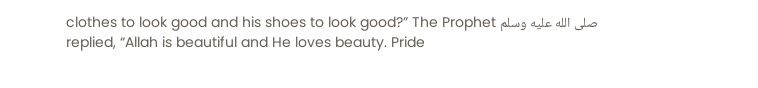clothes to look good and his shoes to look good?” The Prophet صلى الله عليه وسلم replied, “Allah is beautiful and He loves beauty. Pride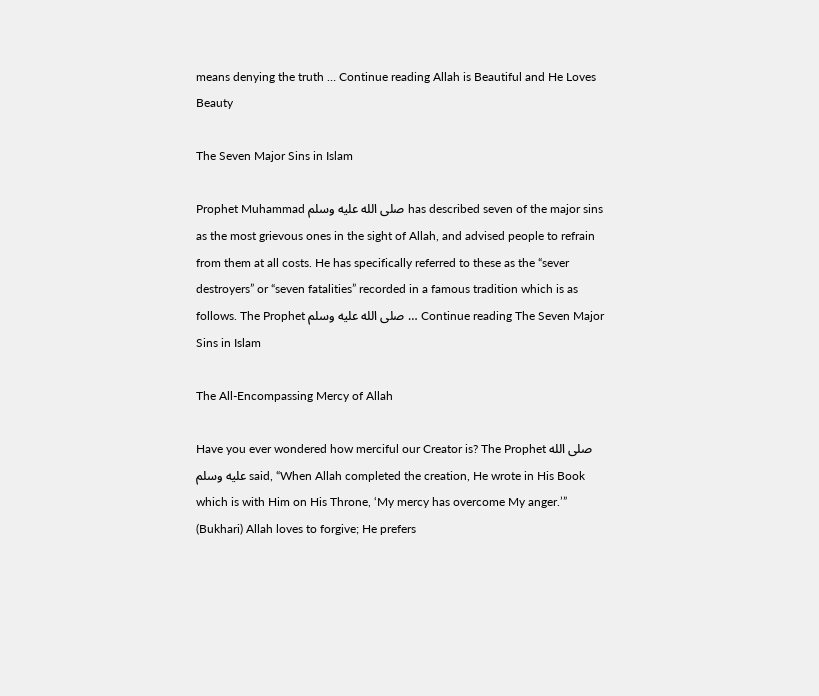means denying the truth … Continue reading Allah is Beautiful and He Loves Beauty

The Seven Major Sins in Islam

Prophet Muhammad صلى الله عليه وسلم has described seven of the major sins as the most grievous ones in the sight of Allah, and advised people to refrain from them at all costs. He has specifically referred to these as the “sever destroyers” or “seven fatalities” recorded in a famous tradition which is as follows. The Prophet صلى الله عليه وسلم … Continue reading The Seven Major Sins in Islam

The All-Encompassing Mercy of Allah

Have you ever wondered how merciful our Creator is? The Prophet صلى الله عليه وسلم said, “When Allah completed the creation, He wrote in His Book which is with Him on His Throne, ‘My mercy has overcome My anger.’” (Bukhari) Allah loves to forgive; He prefers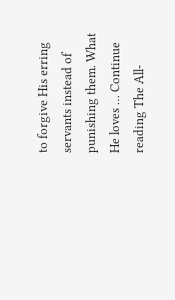to forgive His erring servants instead of punishing them. What He loves … Continue reading The All-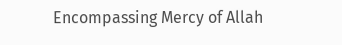Encompassing Mercy of Allah